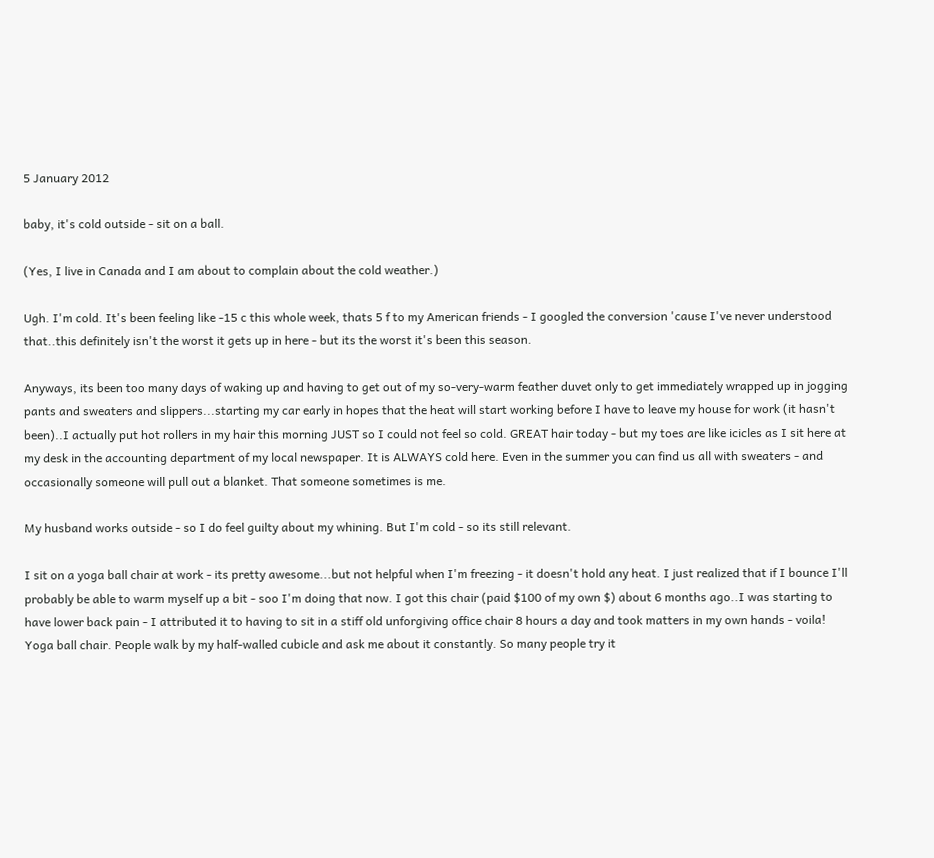5 January 2012

baby, it's cold outside - sit on a ball.

(Yes, I live in Canada and I am about to complain about the cold weather.)

Ugh. I'm cold. It's been feeling like -15 c this whole week, thats 5 f to my American friends - I googled the conversion 'cause I've never understood that..this definitely isn't the worst it gets up in here - but its the worst it's been this season.

Anyways, its been too many days of waking up and having to get out of my so-very-warm feather duvet only to get immediately wrapped up in jogging pants and sweaters and slippers...starting my car early in hopes that the heat will start working before I have to leave my house for work (it hasn't been)..I actually put hot rollers in my hair this morning JUST so I could not feel so cold. GREAT hair today - but my toes are like icicles as I sit here at my desk in the accounting department of my local newspaper. It is ALWAYS cold here. Even in the summer you can find us all with sweaters - and occasionally someone will pull out a blanket. That someone sometimes is me.

My husband works outside - so I do feel guilty about my whining. But I'm cold - so its still relevant.

I sit on a yoga ball chair at work - its pretty awesome...but not helpful when I'm freezing - it doesn't hold any heat. I just realized that if I bounce I'll probably be able to warm myself up a bit - soo I'm doing that now. I got this chair (paid $100 of my own $) about 6 months ago..I was starting to have lower back pain - I attributed it to having to sit in a stiff old unforgiving office chair 8 hours a day and took matters in my own hands - voila! Yoga ball chair. People walk by my half-walled cubicle and ask me about it constantly. So many people try it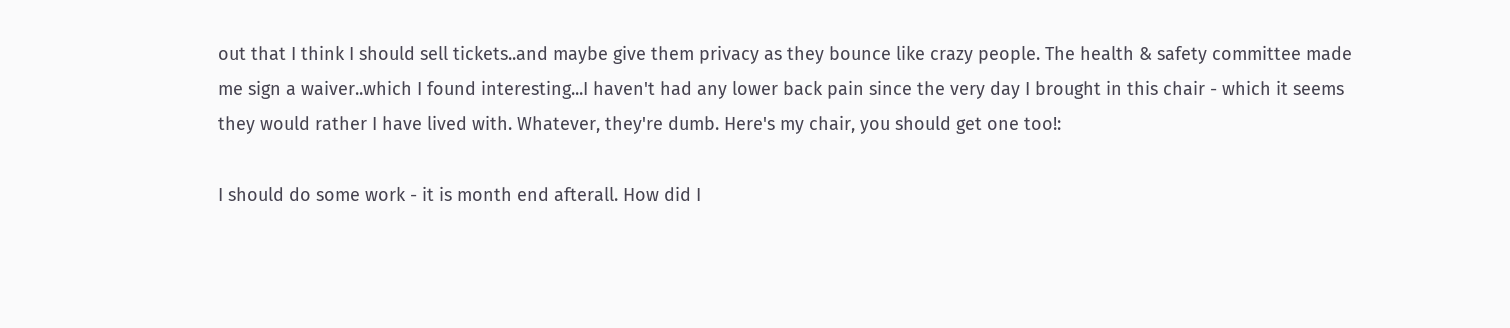out that I think I should sell tickets..and maybe give them privacy as they bounce like crazy people. The health & safety committee made me sign a waiver..which I found interesting...I haven't had any lower back pain since the very day I brought in this chair - which it seems they would rather I have lived with. Whatever, they're dumb. Here's my chair, you should get one too!:

I should do some work - it is month end afterall. How did I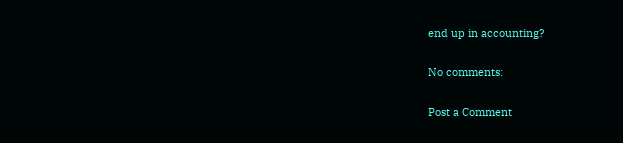end up in accounting?

No comments:

Post a Comment